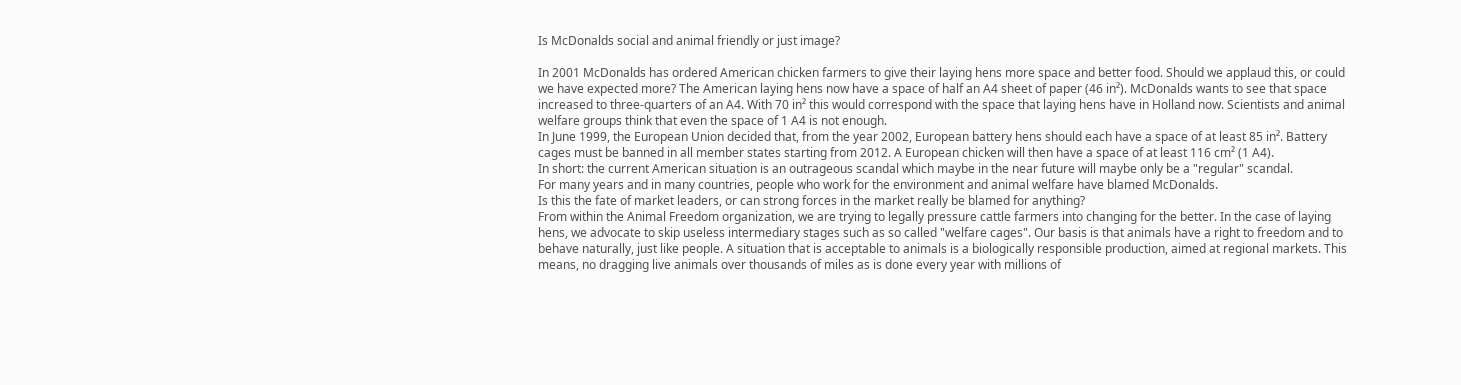Is McDonalds social and animal friendly or just image?

In 2001 McDonalds has ordered American chicken farmers to give their laying hens more space and better food. Should we applaud this, or could we have expected more? The American laying hens now have a space of half an A4 sheet of paper (46 in²). McDonalds wants to see that space increased to three-quarters of an A4. With 70 in² this would correspond with the space that laying hens have in Holland now. Scientists and animal welfare groups think that even the space of 1 A4 is not enough.
In June 1999, the European Union decided that, from the year 2002, European battery hens should each have a space of at least 85 in². Battery cages must be banned in all member states starting from 2012. A European chicken will then have a space of at least 116 cm² (1 A4).
In short: the current American situation is an outrageous scandal which maybe in the near future will maybe only be a "regular" scandal.
For many years and in many countries, people who work for the environment and animal welfare have blamed McDonalds.
Is this the fate of market leaders, or can strong forces in the market really be blamed for anything?
From within the Animal Freedom organization, we are trying to legally pressure cattle farmers into changing for the better. In the case of laying hens, we advocate to skip useless intermediary stages such as so called "welfare cages". Our basis is that animals have a right to freedom and to behave naturally, just like people. A situation that is acceptable to animals is a biologically responsible production, aimed at regional markets. This means, no dragging live animals over thousands of miles as is done every year with millions of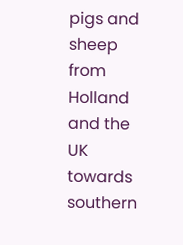pigs and sheep from Holland and the UK towards southern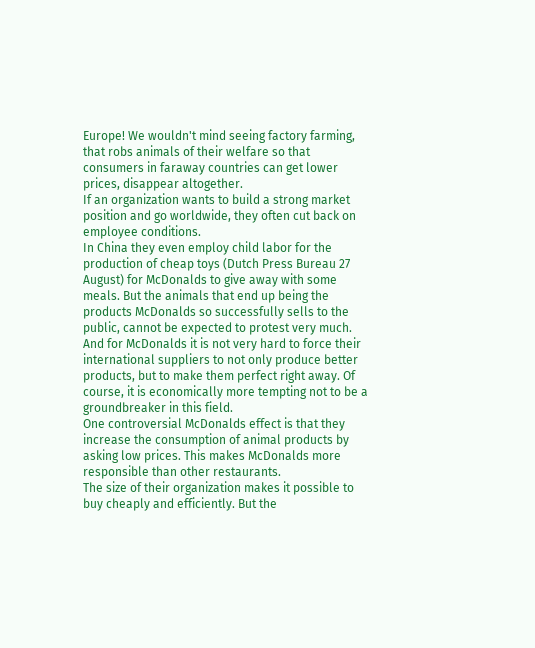Europe! We wouldn't mind seeing factory farming, that robs animals of their welfare so that consumers in faraway countries can get lower prices, disappear altogether.
If an organization wants to build a strong market position and go worldwide, they often cut back on employee conditions.
In China they even employ child labor for the production of cheap toys (Dutch Press Bureau 27 August) for McDonalds to give away with some meals. But the animals that end up being the products McDonalds so successfully sells to the public, cannot be expected to protest very much.
And for McDonalds it is not very hard to force their international suppliers to not only produce better products, but to make them perfect right away. Of course, it is economically more tempting not to be a groundbreaker in this field.
One controversial McDonalds effect is that they increase the consumption of animal products by asking low prices. This makes McDonalds more responsible than other restaurants.
The size of their organization makes it possible to buy cheaply and efficiently. But the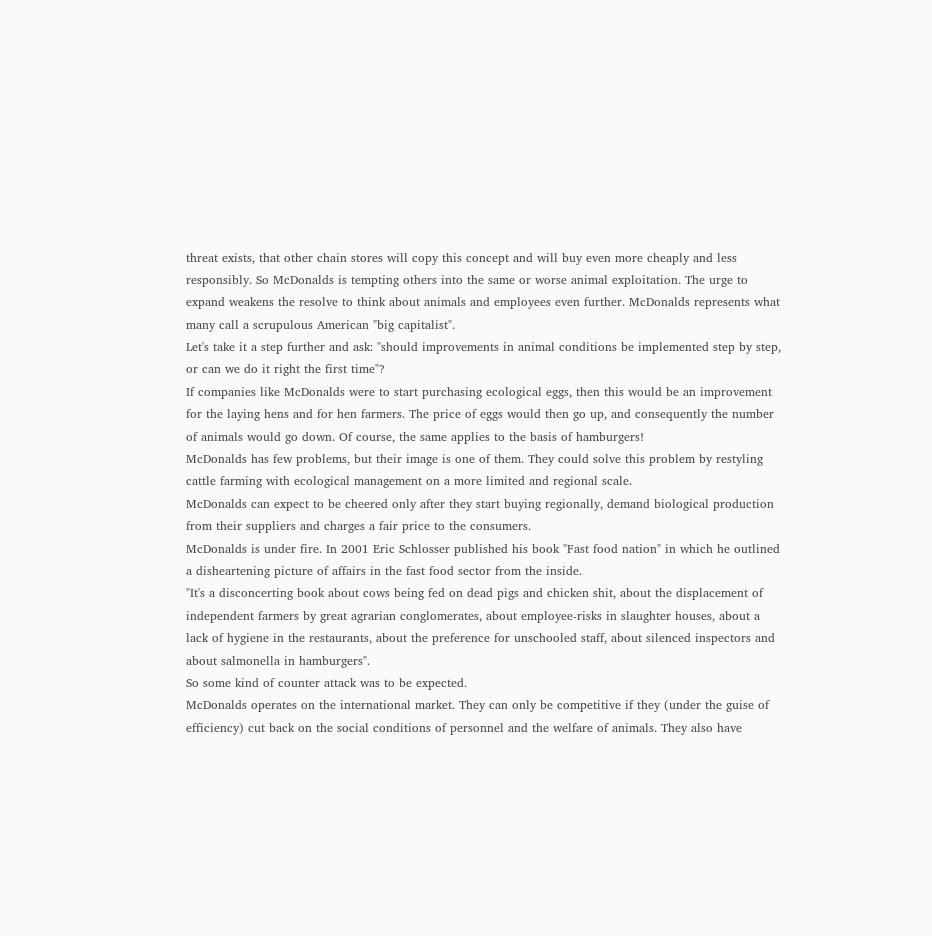threat exists, that other chain stores will copy this concept and will buy even more cheaply and less responsibly. So McDonalds is tempting others into the same or worse animal exploitation. The urge to expand weakens the resolve to think about animals and employees even further. McDonalds represents what many call a scrupulous American "big capitalist".
Let's take it a step further and ask: "should improvements in animal conditions be implemented step by step, or can we do it right the first time"?
If companies like McDonalds were to start purchasing ecological eggs, then this would be an improvement for the laying hens and for hen farmers. The price of eggs would then go up, and consequently the number of animals would go down. Of course, the same applies to the basis of hamburgers!
McDonalds has few problems, but their image is one of them. They could solve this problem by restyling cattle farming with ecological management on a more limited and regional scale.
McDonalds can expect to be cheered only after they start buying regionally, demand biological production from their suppliers and charges a fair price to the consumers.
McDonalds is under fire. In 2001 Eric Schlosser published his book "Fast food nation" in which he outlined a disheartening picture of affairs in the fast food sector from the inside.
"It's a disconcerting book about cows being fed on dead pigs and chicken shit, about the displacement of independent farmers by great agrarian conglomerates, about employee-risks in slaughter houses, about a lack of hygiene in the restaurants, about the preference for unschooled staff, about silenced inspectors and about salmonella in hamburgers".
So some kind of counter attack was to be expected.
McDonalds operates on the international market. They can only be competitive if they (under the guise of efficiency) cut back on the social conditions of personnel and the welfare of animals. They also have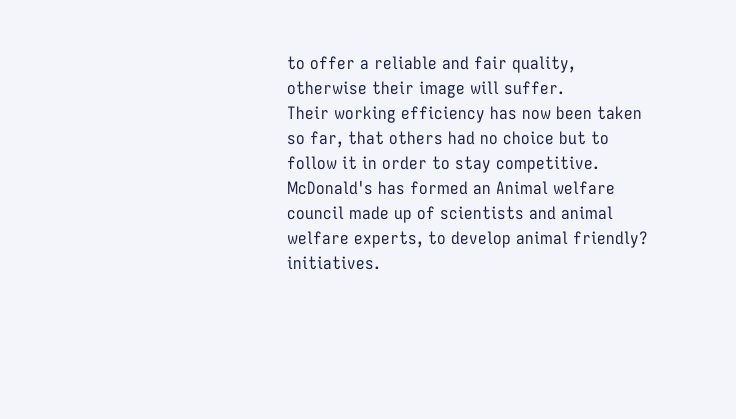to offer a reliable and fair quality, otherwise their image will suffer.
Their working efficiency has now been taken so far, that others had no choice but to follow it in order to stay competitive.
McDonald's has formed an Animal welfare council made up of scientists and animal welfare experts, to develop animal friendly? initiatives.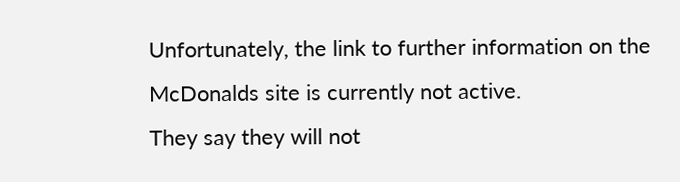Unfortunately, the link to further information on the McDonalds site is currently not active.
They say they will not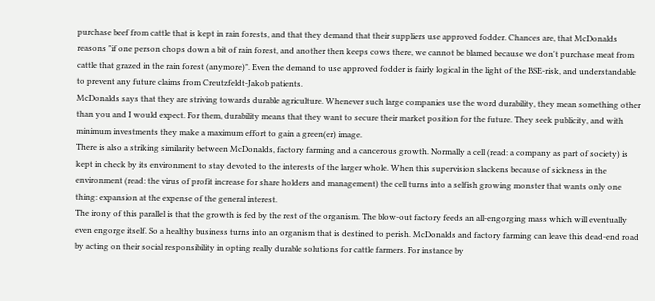purchase beef from cattle that is kept in rain forests, and that they demand that their suppliers use approved fodder. Chances are, that McDonalds reasons "if one person chops down a bit of rain forest, and another then keeps cows there, we cannot be blamed because we don't purchase meat from cattle that grazed in the rain forest (anymore)". Even the demand to use approved fodder is fairly logical in the light of the BSE-risk, and understandable to prevent any future claims from Creutzfeldt-Jakob patients.
McDonalds says that they are striving towards durable agriculture. Whenever such large companies use the word durability, they mean something other than you and I would expect. For them, durability means that they want to secure their market position for the future. They seek publicity, and with minimum investments they make a maximum effort to gain a green(er) image.
There is also a striking similarity between McDonalds, factory farming and a cancerous growth. Normally a cell (read: a company as part of society) is kept in check by its environment to stay devoted to the interests of the larger whole. When this supervision slackens because of sickness in the environment (read: the virus of profit increase for share holders and management) the cell turns into a selfish growing monster that wants only one thing: expansion at the expense of the general interest.
The irony of this parallel is that the growth is fed by the rest of the organism. The blow-out factory feeds an all-engorging mass which will eventually even engorge itself. So a healthy business turns into an organism that is destined to perish. McDonalds and factory farming can leave this dead-end road by acting on their social responsibility in opting really durable solutions for cattle farmers. For instance by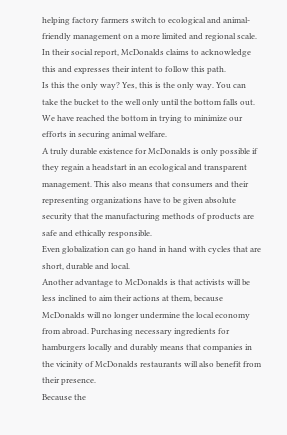helping factory farmers switch to ecological and animal-friendly management on a more limited and regional scale. In their social report, McDonalds claims to acknowledge this and expresses their intent to follow this path.
Is this the only way? Yes, this is the only way. You can take the bucket to the well only until the bottom falls out. We have reached the bottom in trying to minimize our efforts in securing animal welfare.
A truly durable existence for McDonalds is only possible if they regain a headstart in an ecological and transparent management. This also means that consumers and their representing organizations have to be given absolute security that the manufacturing methods of products are safe and ethically responsible.
Even globalization can go hand in hand with cycles that are short, durable and local.
Another advantage to McDonalds is that activists will be less inclined to aim their actions at them, because McDonalds will no longer undermine the local economy from abroad. Purchasing necessary ingredients for hamburgers locally and durably means that companies in the vicinity of McDonalds restaurants will also benefit from their presence.
Because the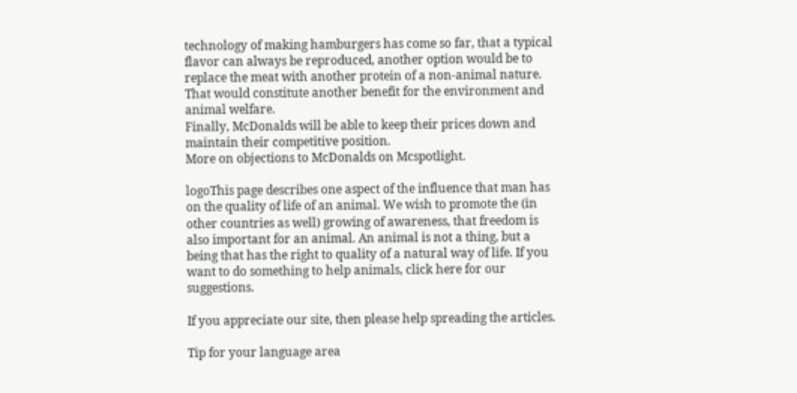technology of making hamburgers has come so far, that a typical flavor can always be reproduced, another option would be to replace the meat with another protein of a non-animal nature. That would constitute another benefit for the environment and animal welfare.
Finally, McDonalds will be able to keep their prices down and maintain their competitive position.
More on objections to McDonalds on Mcspotlight.

logoThis page describes one aspect of the influence that man has on the quality of life of an animal. We wish to promote the (in other countries as well) growing of awareness, that freedom is also important for an animal. An animal is not a thing, but a being that has the right to quality of a natural way of life. If you want to do something to help animals, click here for our suggestions.

If you appreciate our site, then please help spreading the articles.

Tip for your language area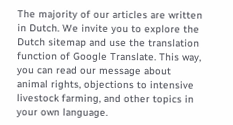The majority of our articles are written in Dutch. We invite you to explore the Dutch sitemap and use the translation function of Google Translate. This way, you can read our message about animal rights, objections to intensive livestock farming, and other topics in your own language.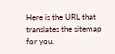Here is the URL that translates the sitemap for you.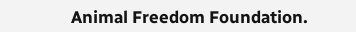Animal Freedom Foundation.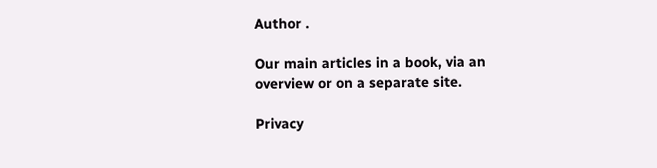Author .

Our main articles in a book, via an overview or on a separate site.

Privacy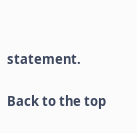statement.

Back to the top